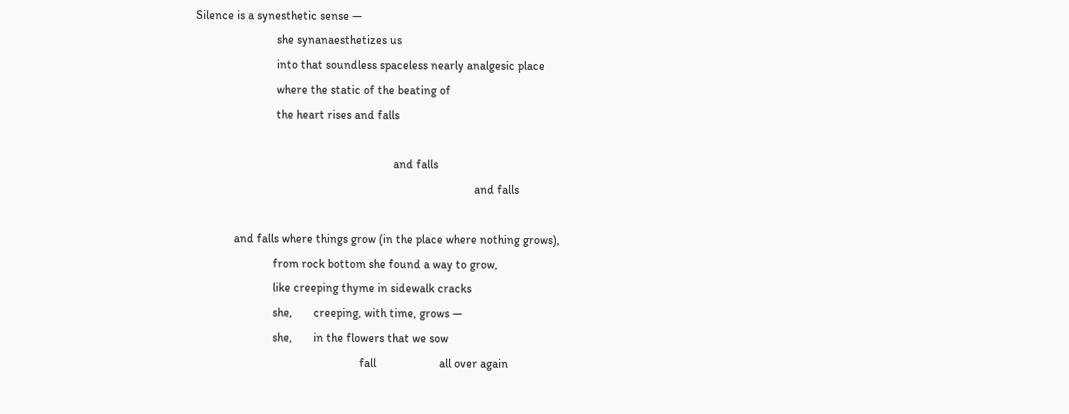Silence is a synesthetic sense —
                           she synanaesthetizes us
                           into that soundless spaceless nearly analgesic place
                           where the static of the beating of
                           the heart rises and falls

                                                                  and falls
                                                                                             and falls

             and falls where things grow (in the place where nothing grows),
                          from rock bottom she found a way to grow,
                          like creeping thyme in sidewalk cracks
                          she,       creeping, with time, grows —
                          she,       in the flowers that we sow
                                                       fall                     all over again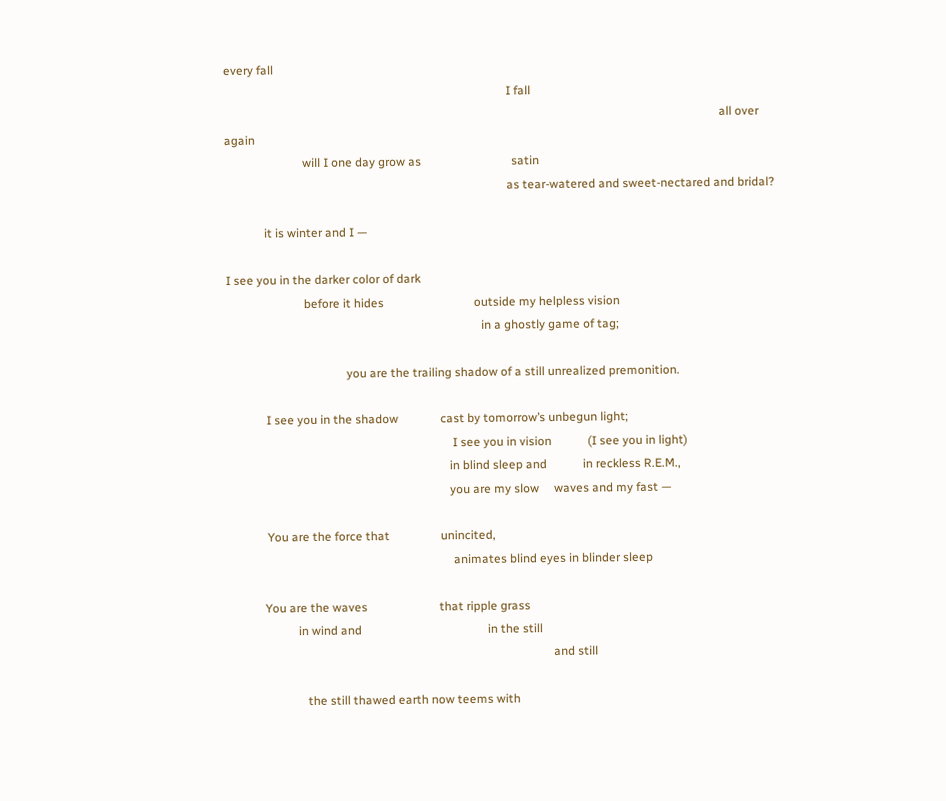every fall
                                                                                              I fall
                                                                                                                                                                     all over again
                          will I one day grow as                              satin
                                                                                              as tear-watered and sweet-nectared and bridal?

             it is winter and I —

I see you in the darker color of dark
                          before it hides                              outside my helpless vision
                                                                                     in a ghostly game of tag;

                                        you are the trailing shadow of a still unrealized premonition.

             I see you in the shadow              cast by tomorrow’s unbegun light;
                                                                           I see you in vision            (I see you in light)
                                                                          in blind sleep and            in reckless R.E.M.,
                                                                          you are my slow     waves and my fast —

             You are the force that                 unincited,
                                                                           animates blind eyes in blinder sleep

            You are the waves                        that ripple grass
                       in wind and                                          in the still
                                                                                                            and still

                          the still thawed earth now teems with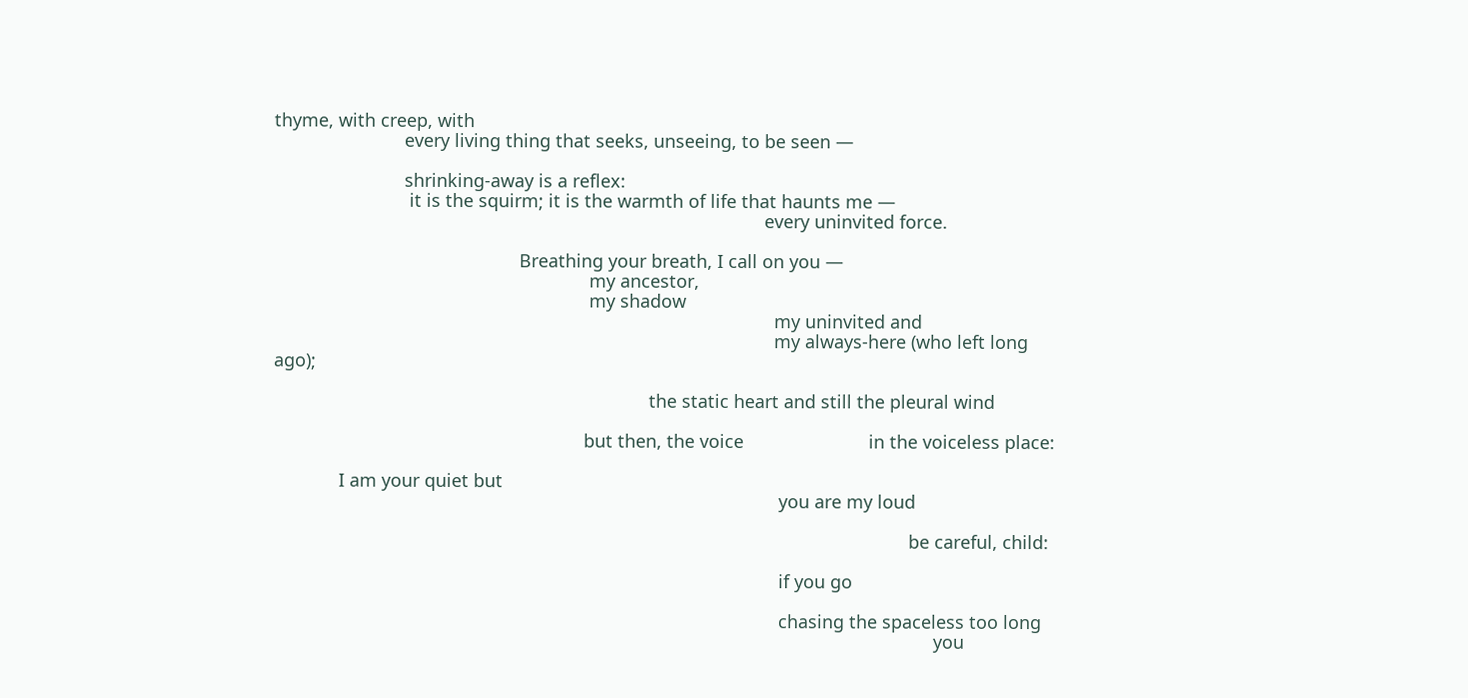thyme, with creep, with
                          every living thing that seeks, unseeing, to be seen —

                          shrinking-away is a reflex:
                           it is the squirm; it is the warmth of life that haunts me —
                                                                                                  every uninvited force.

                                                 Breathing your breath, I call on you —
                                                               my ancestor,
                                                               my shadow
                                                                                                    my uninvited and
                                                                                                    my always-here (who left long ago);

                                                                           the static heart and still the pleural wind

                                                              but then, the voice                         in the voiceless place:

             I am your quiet but
                                                                                                     you are my loud

                                                                                                                               be careful, child:

                                                                                                     if you go

                                                                                                     chasing the spaceless too long
                                                                                                                                    you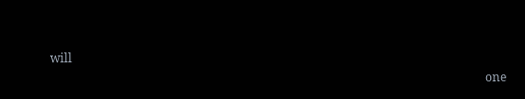will
                                                                                                                                                 one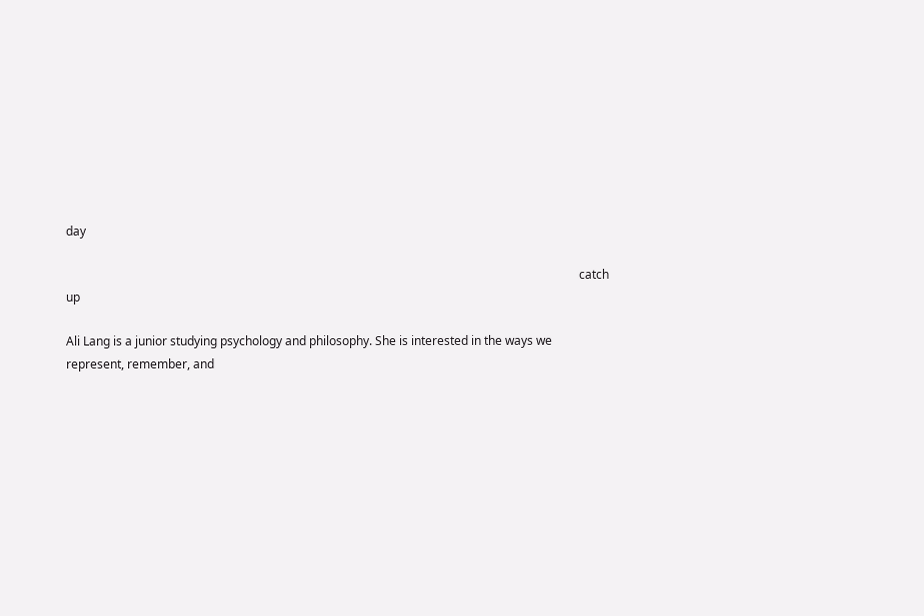day

                                                                                                                                                                           catch up

Ali Lang is a junior studying psychology and philosophy. She is interested in the ways we represent, remember, and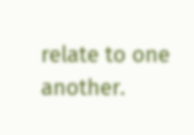relate to one another.